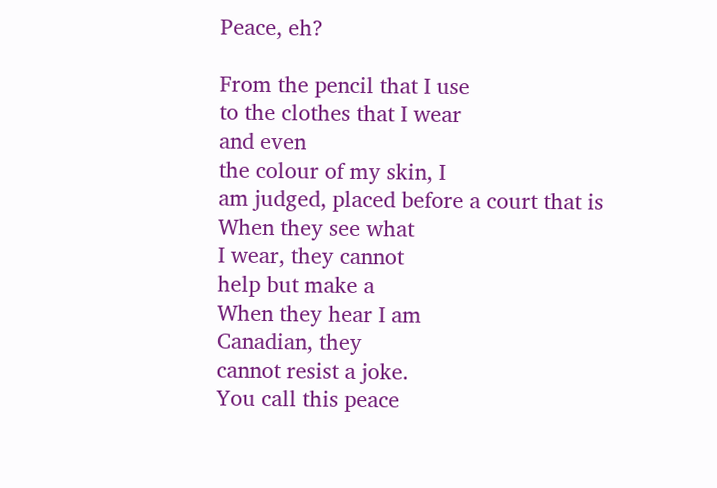Peace, eh?

From the pencil that I use
to the clothes that I wear
and even
the colour of my skin, I
am judged, placed before a court that is
When they see what
I wear, they cannot
help but make a
When they hear I am
Canadian, they
cannot resist a joke.
You call this peace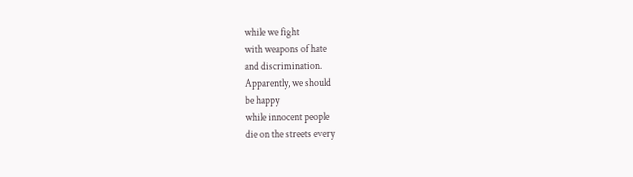while we fight
with weapons of hate
and discrimination.
Apparently, we should
be happy
while innocent people
die on the streets every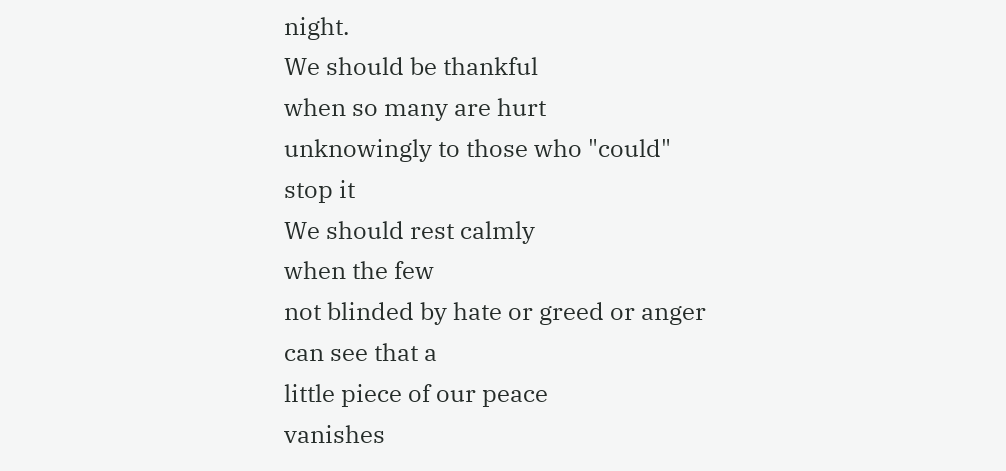night.
We should be thankful
when so many are hurt
unknowingly to those who "could"
stop it
We should rest calmly
when the few
not blinded by hate or greed or anger
can see that a
little piece of our peace
vanishes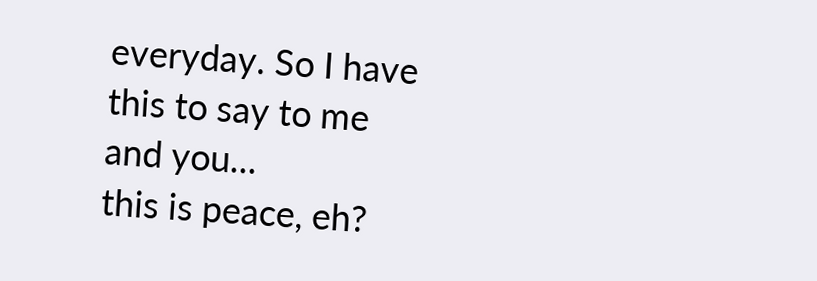everyday. So I have this to say to me and you...
this is peace, eh?